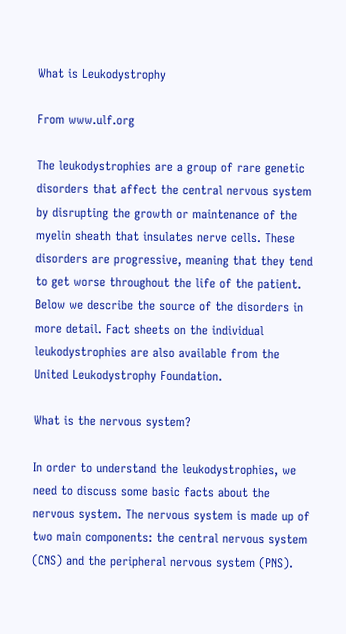What is Leukodystrophy

From www.ulf.org

The leukodystrophies are a group of rare genetic disorders that affect the central nervous system by disrupting the growth or maintenance of the myelin sheath that insulates nerve cells. These disorders are progressive, meaning that they tend to get worse throughout the life of the patient. Below we describe the source of the disorders in more detail. Fact sheets on the individual leukodystrophies are also available from the United Leukodystrophy Foundation.

What is the nervous system?

In order to understand the leukodystrophies, we need to discuss some basic facts about the nervous system. The nervous system is made up of two main components: the central nervous system (CNS) and the peripheral nervous system (PNS).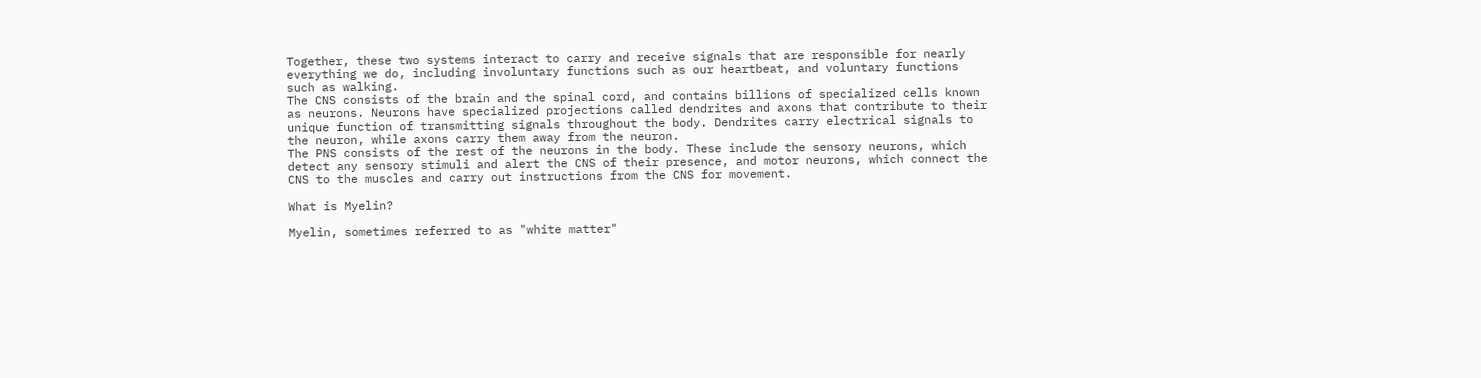Together, these two systems interact to carry and receive signals that are responsible for nearly everything we do, including involuntary functions such as our heartbeat, and voluntary functions such as walking.
The CNS consists of the brain and the spinal cord, and contains billions of specialized cells known as neurons. Neurons have specialized projections called dendrites and axons that contribute to their unique function of transmitting signals throughout the body. Dendrites carry electrical signals to the neuron, while axons carry them away from the neuron.
The PNS consists of the rest of the neurons in the body. These include the sensory neurons, which detect any sensory stimuli and alert the CNS of their presence, and motor neurons, which connect the CNS to the muscles and carry out instructions from the CNS for movement.

What is Myelin?

Myelin, sometimes referred to as "white matter"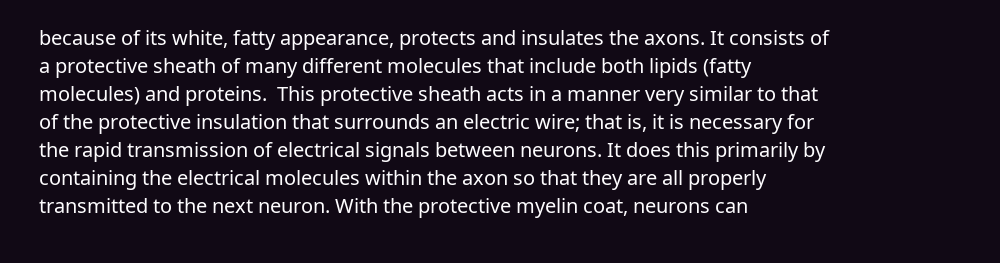because of its white, fatty appearance, protects and insulates the axons. It consists of a protective sheath of many different molecules that include both lipids (fatty molecules) and proteins.  This protective sheath acts in a manner very similar to that of the protective insulation that surrounds an electric wire; that is, it is necessary for the rapid transmission of electrical signals between neurons. It does this primarily by containing the electrical molecules within the axon so that they are all properly transmitted to the next neuron. With the protective myelin coat, neurons can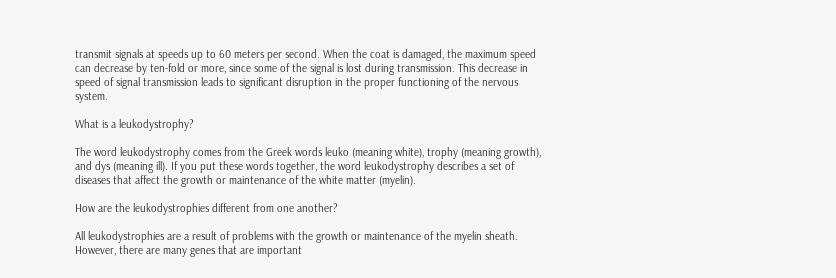transmit signals at speeds up to 60 meters per second. When the coat is damaged, the maximum speed can decrease by ten-fold or more, since some of the signal is lost during transmission. This decrease in speed of signal transmission leads to significant disruption in the proper functioning of the nervous system.

What is a leukodystrophy?

The word leukodystrophy comes from the Greek words leuko (meaning white), trophy (meaning growth), and dys (meaning ill). If you put these words together, the word leukodystrophy describes a set of diseases that affect the growth or maintenance of the white matter (myelin).

How are the leukodystrophies different from one another?

All leukodystrophies are a result of problems with the growth or maintenance of the myelin sheath. However, there are many genes that are important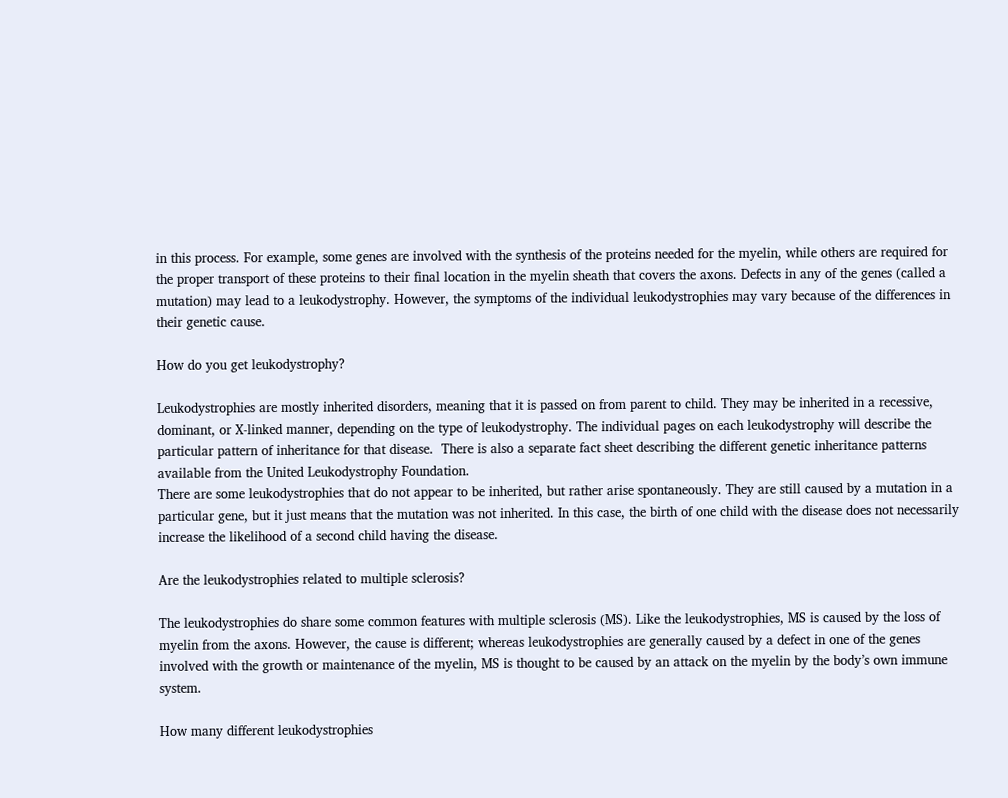in this process. For example, some genes are involved with the synthesis of the proteins needed for the myelin, while others are required for the proper transport of these proteins to their final location in the myelin sheath that covers the axons. Defects in any of the genes (called a mutation) may lead to a leukodystrophy. However, the symptoms of the individual leukodystrophies may vary because of the differences in their genetic cause.

How do you get leukodystrophy?

Leukodystrophies are mostly inherited disorders, meaning that it is passed on from parent to child. They may be inherited in a recessive, dominant, or X-linked manner, depending on the type of leukodystrophy. The individual pages on each leukodystrophy will describe the particular pattern of inheritance for that disease.  There is also a separate fact sheet describing the different genetic inheritance patterns available from the United Leukodystrophy Foundation.
There are some leukodystrophies that do not appear to be inherited, but rather arise spontaneously. They are still caused by a mutation in a particular gene, but it just means that the mutation was not inherited. In this case, the birth of one child with the disease does not necessarily increase the likelihood of a second child having the disease.

Are the leukodystrophies related to multiple sclerosis?

The leukodystrophies do share some common features with multiple sclerosis (MS). Like the leukodystrophies, MS is caused by the loss of myelin from the axons. However, the cause is different; whereas leukodystrophies are generally caused by a defect in one of the genes involved with the growth or maintenance of the myelin, MS is thought to be caused by an attack on the myelin by the body’s own immune system.

How many different leukodystrophies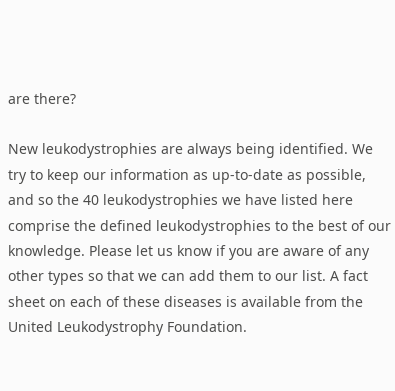are there?

New leukodystrophies are always being identified. We try to keep our information as up-to-date as possible, and so the 40 leukodystrophies we have listed here comprise the defined leukodystrophies to the best of our knowledge. Please let us know if you are aware of any other types so that we can add them to our list. A fact sheet on each of these diseases is available from the United Leukodystrophy Foundation.